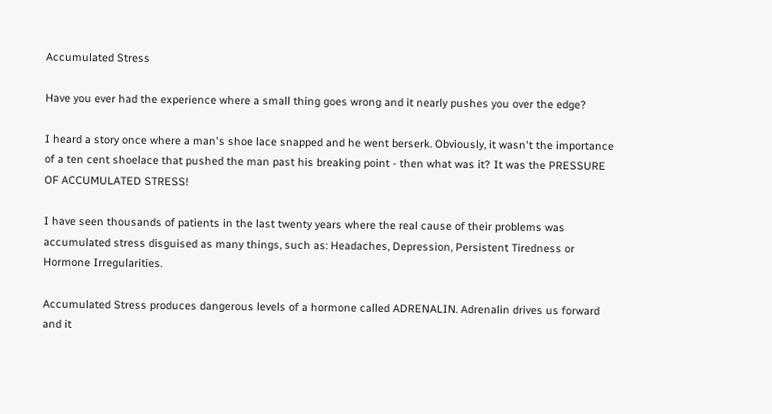Accumulated Stress

Have you ever had the experience where a small thing goes wrong and it nearly pushes you over the edge?

I heard a story once where a man's shoe lace snapped and he went berserk. Obviously, it wasn't the importance of a ten cent shoelace that pushed the man past his breaking point - then what was it? It was the PRESSURE OF ACCUMULATED STRESS!

I have seen thousands of patients in the last twenty years where the real cause of their problems was accumulated stress disguised as many things, such as: Headaches, Depression, Persistent Tiredness or Hormone Irregularities.

Accumulated Stress produces dangerous levels of a hormone called ADRENALIN. Adrenalin drives us forward and it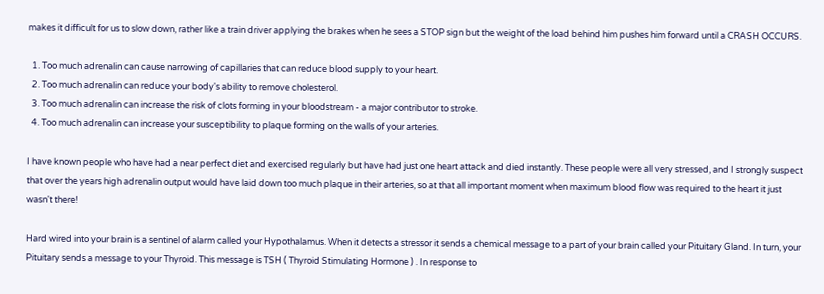makes it difficult for us to slow down, rather like a train driver applying the brakes when he sees a STOP sign but the weight of the load behind him pushes him forward until a CRASH OCCURS.

  1. Too much adrenalin can cause narrowing of capillaries that can reduce blood supply to your heart.
  2. Too much adrenalin can reduce your body's ability to remove cholesterol.
  3. Too much adrenalin can increase the risk of clots forming in your bloodstream - a major contributor to stroke.
  4. Too much adrenalin can increase your susceptibility to plaque forming on the walls of your arteries.

I have known people who have had a near perfect diet and exercised regularly but have had just one heart attack and died instantly. These people were all very stressed, and I strongly suspect that over the years high adrenalin output would have laid down too much plaque in their arteries, so at that all important moment when maximum blood flow was required to the heart it just wasn't there!

Hard wired into your brain is a sentinel of alarm called your Hypothalamus. When it detects a stressor it sends a chemical message to a part of your brain called your Pituitary Gland. In turn, your Pituitary sends a message to your Thyroid. This message is TSH ( Thyroid Stimulating Hormone ) . In response to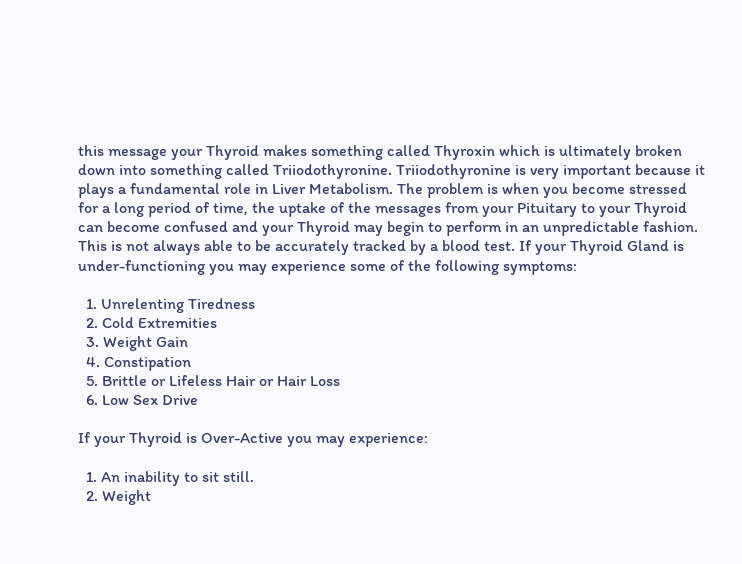this message your Thyroid makes something called Thyroxin which is ultimately broken down into something called Triiodothyronine. Triiodothyronine is very important because it plays a fundamental role in Liver Metabolism. The problem is when you become stressed for a long period of time, the uptake of the messages from your Pituitary to your Thyroid can become confused and your Thyroid may begin to perform in an unpredictable fashion. This is not always able to be accurately tracked by a blood test. If your Thyroid Gland is under-functioning you may experience some of the following symptoms:

  1. Unrelenting Tiredness
  2. Cold Extremities
  3. Weight Gain
  4. Constipation
  5. Brittle or Lifeless Hair or Hair Loss
  6. Low Sex Drive

If your Thyroid is Over-Active you may experience:

  1. An inability to sit still.
  2. Weight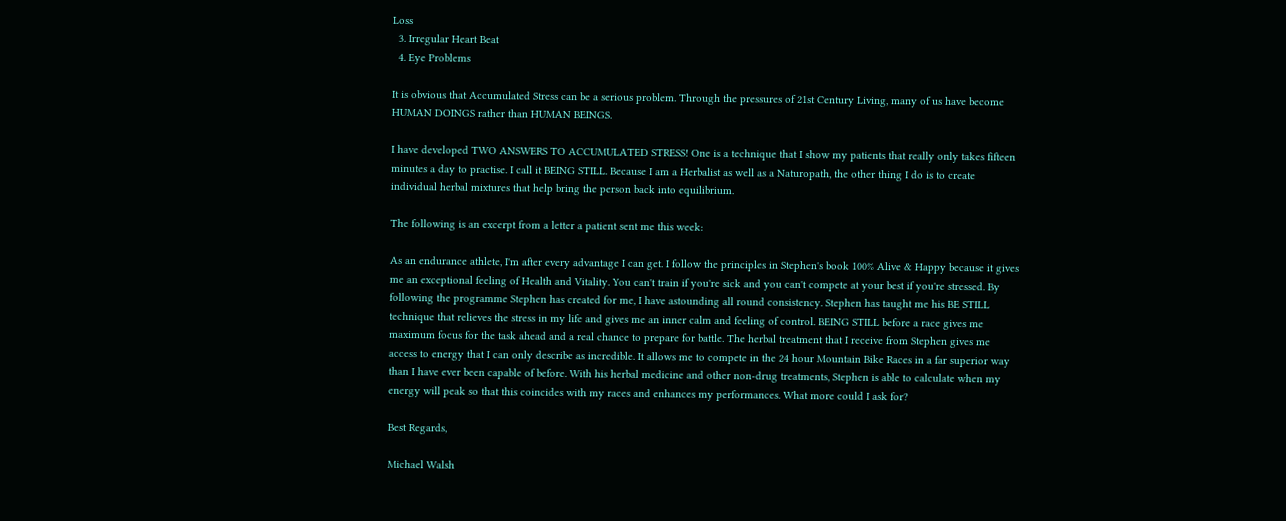Loss
  3. Irregular Heart Beat
  4. Eye Problems

It is obvious that Accumulated Stress can be a serious problem. Through the pressures of 21st Century Living, many of us have become HUMAN DOINGS rather than HUMAN BEINGS.

I have developed TWO ANSWERS TO ACCUMULATED STRESS! One is a technique that I show my patients that really only takes fifteen minutes a day to practise. I call it BEING STILL. Because I am a Herbalist as well as a Naturopath, the other thing I do is to create individual herbal mixtures that help bring the person back into equilibrium.

The following is an excerpt from a letter a patient sent me this week:

As an endurance athlete, I'm after every advantage I can get. I follow the principles in Stephen's book 100% Alive & Happy because it gives me an exceptional feeling of Health and Vitality. You can't train if you're sick and you can't compete at your best if you're stressed. By following the programme Stephen has created for me, I have astounding all round consistency. Stephen has taught me his BE STILL technique that relieves the stress in my life and gives me an inner calm and feeling of control. BEING STILL before a race gives me maximum focus for the task ahead and a real chance to prepare for battle. The herbal treatment that I receive from Stephen gives me access to energy that I can only describe as incredible. It allows me to compete in the 24 hour Mountain Bike Races in a far superior way than I have ever been capable of before. With his herbal medicine and other non-drug treatments, Stephen is able to calculate when my energy will peak so that this coincides with my races and enhances my performances. What more could I ask for?

Best Regards,

Michael Walsh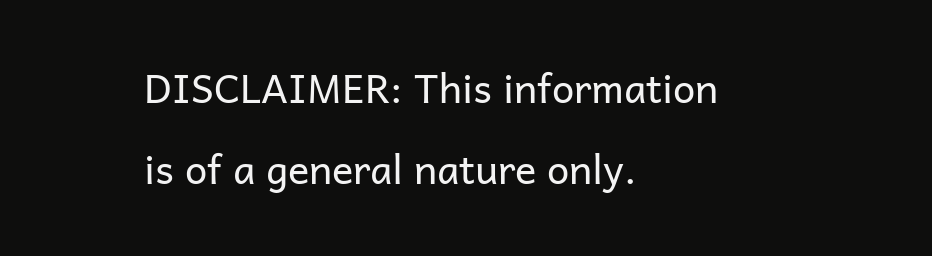DISCLAIMER: This information is of a general nature only.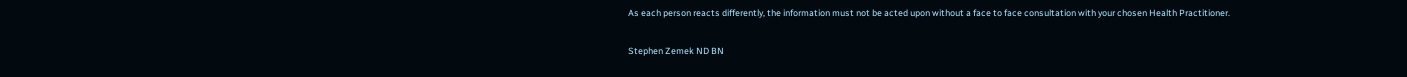As each person reacts differently, the information must not be acted upon without a face to face consultation with your chosen Health Practitioner.

Stephen Zemek ND BN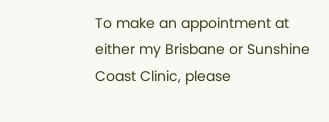To make an appointment at either my Brisbane or Sunshine Coast Clinic, please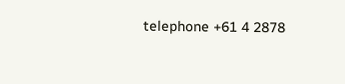telephone +61 4 2878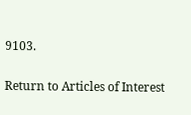9103.

Return to Articles of Interest